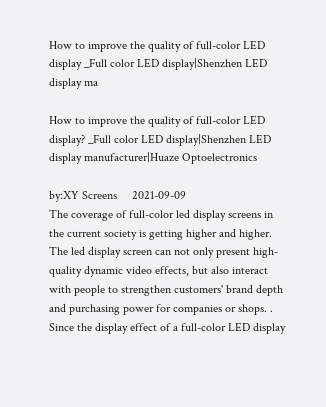How to improve the quality of full-color LED display _Full color LED display|Shenzhen LED display ma

How to improve the quality of full-color LED display? _Full color LED display|Shenzhen LED display manufacturer|Huaze Optoelectronics

by:XY Screens     2021-09-09
The coverage of full-color led display screens in the current society is getting higher and higher. The led display screen can not only present high-quality dynamic video effects, but also interact with people to strengthen customers' brand depth and purchasing power for companies or shops. . Since the display effect of a full-color LED display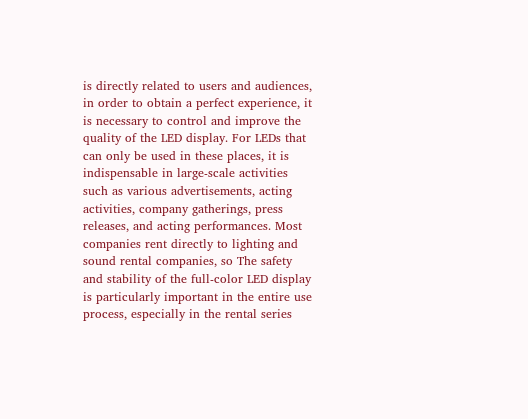is directly related to users and audiences, in order to obtain a perfect experience, it is necessary to control and improve the quality of the LED display. For LEDs that can only be used in these places, it is indispensable in large-scale activities such as various advertisements, acting activities, company gatherings, press releases, and acting performances. Most companies rent directly to lighting and sound rental companies, so The safety and stability of the full-color LED display is particularly important in the entire use process, especially in the rental series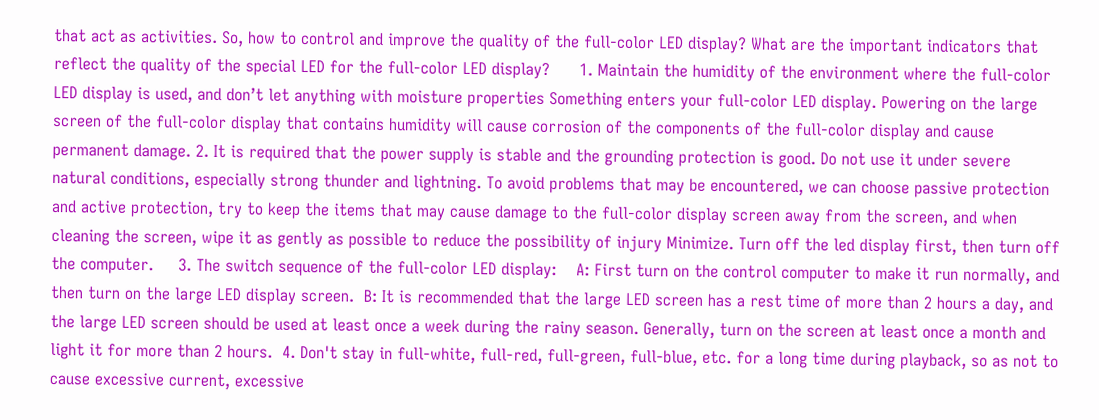that act as activities. So, how to control and improve the quality of the full-color LED display? What are the important indicators that reflect the quality of the special LED for the full-color LED display?      1. Maintain the humidity of the environment where the full-color LED display is used, and don’t let anything with moisture properties Something enters your full-color LED display. Powering on the large screen of the full-color display that contains humidity will cause corrosion of the components of the full-color display and cause permanent damage. 2. It is required that the power supply is stable and the grounding protection is good. Do not use it under severe natural conditions, especially strong thunder and lightning. To avoid problems that may be encountered, we can choose passive protection and active protection, try to keep the items that may cause damage to the full-color display screen away from the screen, and when cleaning the screen, wipe it as gently as possible to reduce the possibility of injury Minimize. Turn off the led display first, then turn off the computer.     3. The switch sequence of the full-color LED display:    A: First turn on the control computer to make it run normally, and then turn on the large LED display screen.  B: It is recommended that the large LED screen has a rest time of more than 2 hours a day, and the large LED screen should be used at least once a week during the rainy season. Generally, turn on the screen at least once a month and light it for more than 2 hours.  4. Don't stay in full-white, full-red, full-green, full-blue, etc. for a long time during playback, so as not to cause excessive current, excessive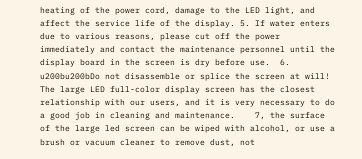heating of the power cord, damage to the LED light, and affect the service life of the display. 5. If water enters due to various reasons, please cut off the power immediately and contact the maintenance personnel until the display board in the screen is dry before use.  6. u200bu200bDo not disassemble or splice the screen at will! The large LED full-color display screen has the closest relationship with our users, and it is very necessary to do a good job in cleaning and maintenance.    7, the surface of the large led screen can be wiped with alcohol, or use a brush or vacuum cleaner to remove dust, not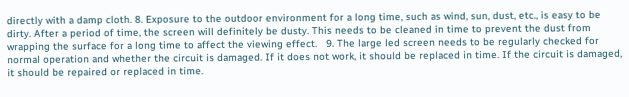directly with a damp cloth. 8. Exposure to the outdoor environment for a long time, such as wind, sun, dust, etc., is easy to be dirty. After a period of time, the screen will definitely be dusty. This needs to be cleaned in time to prevent the dust from wrapping the surface for a long time to affect the viewing effect.   9. The large led screen needs to be regularly checked for normal operation and whether the circuit is damaged. If it does not work, it should be replaced in time. If the circuit is damaged, it should be repaired or replaced in time.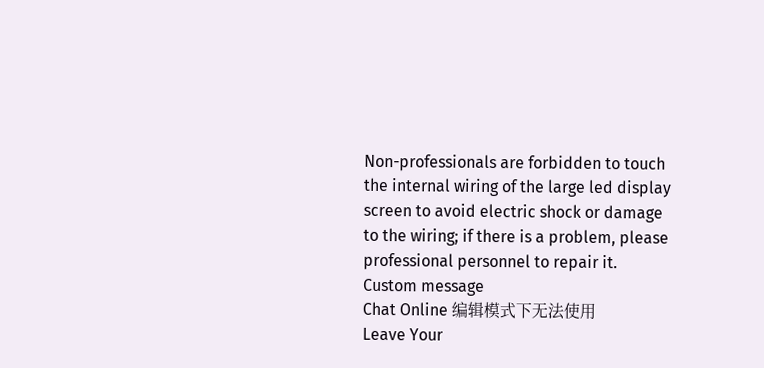Non-professionals are forbidden to touch the internal wiring of the large led display screen to avoid electric shock or damage to the wiring; if there is a problem, please professional personnel to repair it.
Custom message
Chat Online 编辑模式下无法使用
Leave Your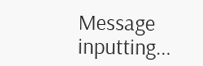Message inputting...